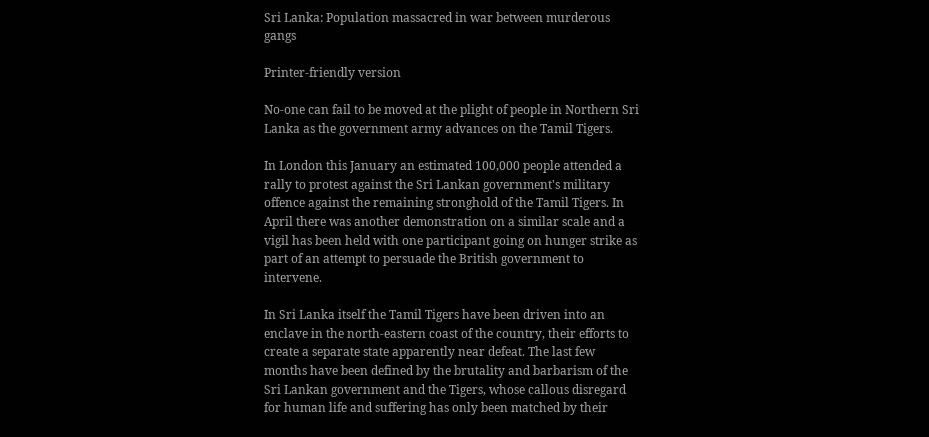Sri Lanka: Population massacred in war between murderous gangs

Printer-friendly version

No-one can fail to be moved at the plight of people in Northern Sri Lanka as the government army advances on the Tamil Tigers.

In London this January an estimated 100,000 people attended a rally to protest against the Sri Lankan government's military offence against the remaining stronghold of the Tamil Tigers. In April there was another demonstration on a similar scale and a vigil has been held with one participant going on hunger strike as part of an attempt to persuade the British government to intervene.

In Sri Lanka itself the Tamil Tigers have been driven into an enclave in the north-eastern coast of the country, their efforts to create a separate state apparently near defeat. The last few months have been defined by the brutality and barbarism of the Sri Lankan government and the Tigers, whose callous disregard for human life and suffering has only been matched by their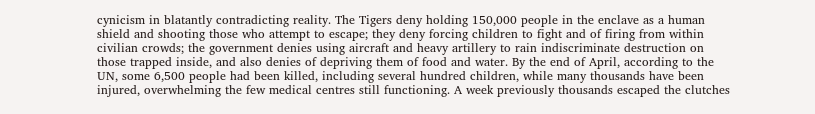cynicism in blatantly contradicting reality. The Tigers deny holding 150,000 people in the enclave as a human shield and shooting those who attempt to escape; they deny forcing children to fight and of firing from within civilian crowds; the government denies using aircraft and heavy artillery to rain indiscriminate destruction on those trapped inside, and also denies of depriving them of food and water. By the end of April, according to the UN, some 6,500 people had been killed, including several hundred children, while many thousands have been injured, overwhelming the few medical centres still functioning. A week previously thousands escaped the clutches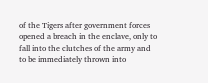of the Tigers after government forces opened a breach in the enclave, only to fall into the clutches of the army and to be immediately thrown into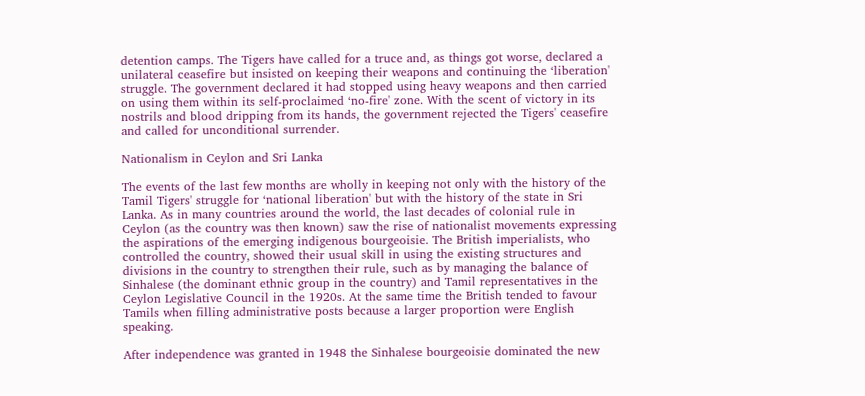detention camps. The Tigers have called for a truce and, as things got worse, declared a unilateral ceasefire but insisted on keeping their weapons and continuing the ‘liberation' struggle. The government declared it had stopped using heavy weapons and then carried on using them within its self-proclaimed ‘no-fire' zone. With the scent of victory in its nostrils and blood dripping from its hands, the government rejected the Tigers' ceasefire and called for unconditional surrender.

Nationalism in Ceylon and Sri Lanka

The events of the last few months are wholly in keeping not only with the history of the Tamil Tigers' struggle for ‘national liberation' but with the history of the state in Sri Lanka. As in many countries around the world, the last decades of colonial rule in Ceylon (as the country was then known) saw the rise of nationalist movements expressing  the aspirations of the emerging indigenous bourgeoisie. The British imperialists, who controlled the country, showed their usual skill in using the existing structures and divisions in the country to strengthen their rule, such as by managing the balance of Sinhalese (the dominant ethnic group in the country) and Tamil representatives in the Ceylon Legislative Council in the 1920s. At the same time the British tended to favour Tamils when filling administrative posts because a larger proportion were English speaking.

After independence was granted in 1948 the Sinhalese bourgeoisie dominated the new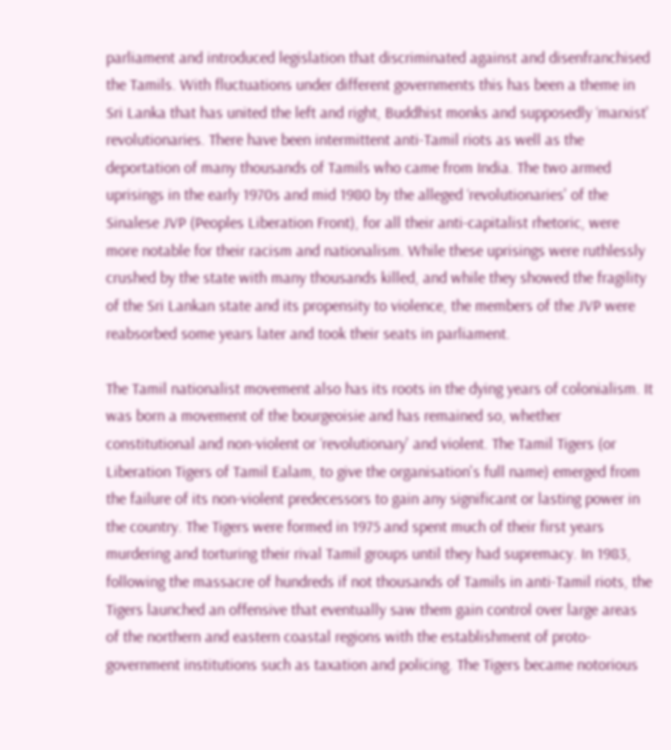parliament and introduced legislation that discriminated against and disenfranchised the Tamils. With fluctuations under different governments this has been a theme in Sri Lanka that has united the left and right, Buddhist monks and supposedly ‘marxist' revolutionaries. There have been intermittent anti-Tamil riots as well as the deportation of many thousands of Tamils who came from India. The two armed uprisings in the early 1970s and mid 1980 by the alleged ‘revolutionaries' of the Sinalese JVP (Peoples Liberation Front), for all their anti-capitalist rhetoric, were more notable for their racism and nationalism. While these uprisings were ruthlessly crushed by the state with many thousands killed, and while they showed the fragility of the Sri Lankan state and its propensity to violence, the members of the JVP were reabsorbed some years later and took their seats in parliament.

The Tamil nationalist movement also has its roots in the dying years of colonialism. It was born a movement of the bourgeoisie and has remained so, whether constitutional and non-violent or ‘revolutionary' and violent. The Tamil Tigers (or Liberation Tigers of Tamil Ealam, to give the organisation's full name) emerged from the failure of its non-violent predecessors to gain any significant or lasting power in the country. The Tigers were formed in 1975 and spent much of their first years murdering and torturing their rival Tamil groups until they had supremacy. In 1983, following the massacre of hundreds if not thousands of Tamils in anti-Tamil riots, the Tigers launched an offensive that eventually saw them gain control over large areas of the northern and eastern coastal regions with the establishment of proto-government institutions such as taxation and policing. The Tigers became notorious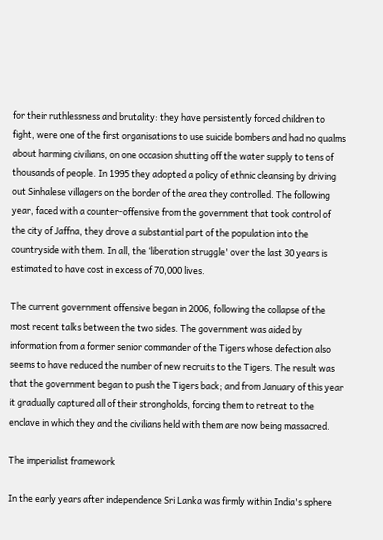for their ruthlessness and brutality: they have persistently forced children to fight, were one of the first organisations to use suicide bombers and had no qualms about harming civilians, on one occasion shutting off the water supply to tens of thousands of people. In 1995 they adopted a policy of ethnic cleansing by driving out Sinhalese villagers on the border of the area they controlled. The following year, faced with a counter-offensive from the government that took control of the city of Jaffna, they drove a substantial part of the population into the countryside with them. In all, the ‘liberation struggle' over the last 30 years is estimated to have cost in excess of 70,000 lives.

The current government offensive began in 2006, following the collapse of the most recent talks between the two sides. The government was aided by information from a former senior commander of the Tigers whose defection also seems to have reduced the number of new recruits to the Tigers. The result was that the government began to push the Tigers back; and from January of this year it gradually captured all of their strongholds, forcing them to retreat to the enclave in which they and the civilians held with them are now being massacred.

The imperialist framework

In the early years after independence Sri Lanka was firmly within India's sphere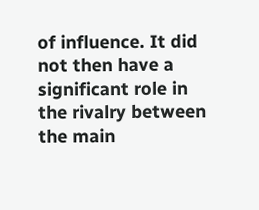of influence. It did not then have a significant role in the rivalry between the main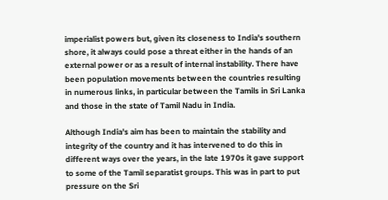imperialist powers but, given its closeness to India's southern shore, it always could pose a threat either in the hands of an external power or as a result of internal instability. There have been population movements between the countries resulting in numerous links, in particular between the Tamils in Sri Lanka and those in the state of Tamil Nadu in India.

Although India's aim has been to maintain the stability and integrity of the country and it has intervened to do this in different ways over the years, in the late 1970s it gave support to some of the Tamil separatist groups. This was in part to put pressure on the Sri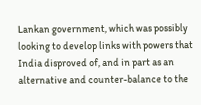Lankan government, which was possibly looking to develop links with powers that India disproved of, and in part as an alternative and counter-balance to the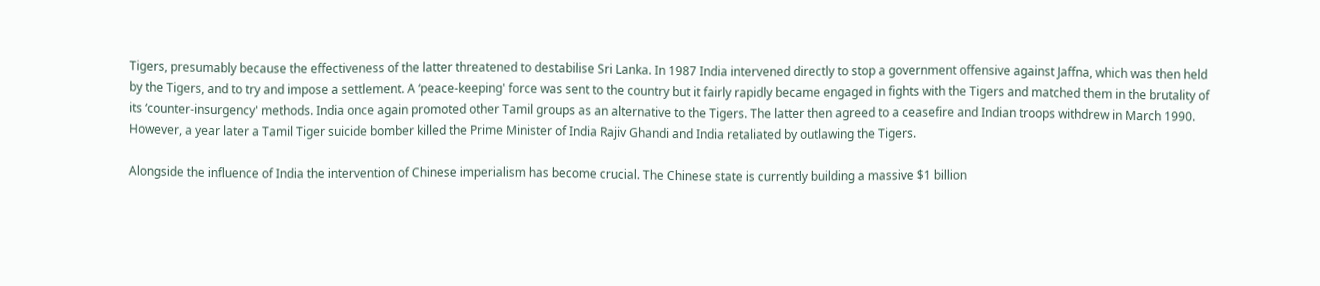Tigers, presumably because the effectiveness of the latter threatened to destabilise Sri Lanka. In 1987 India intervened directly to stop a government offensive against Jaffna, which was then held by the Tigers, and to try and impose a settlement. A ‘peace-keeping' force was sent to the country but it fairly rapidly became engaged in fights with the Tigers and matched them in the brutality of its ‘counter-insurgency' methods. India once again promoted other Tamil groups as an alternative to the Tigers. The latter then agreed to a ceasefire and Indian troops withdrew in March 1990. However, a year later a Tamil Tiger suicide bomber killed the Prime Minister of India Rajiv Ghandi and India retaliated by outlawing the Tigers.

Alongside the influence of India the intervention of Chinese imperialism has become crucial. The Chinese state is currently building a massive $1 billion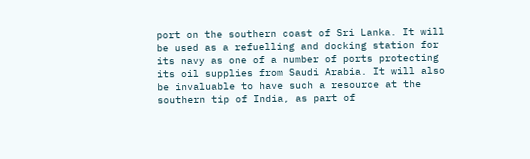port on the southern coast of Sri Lanka. It will be used as a refuelling and docking station for its navy as one of a number of ports protecting its oil supplies from Saudi Arabia. It will also be invaluable to have such a resource at the southern tip of India, as part of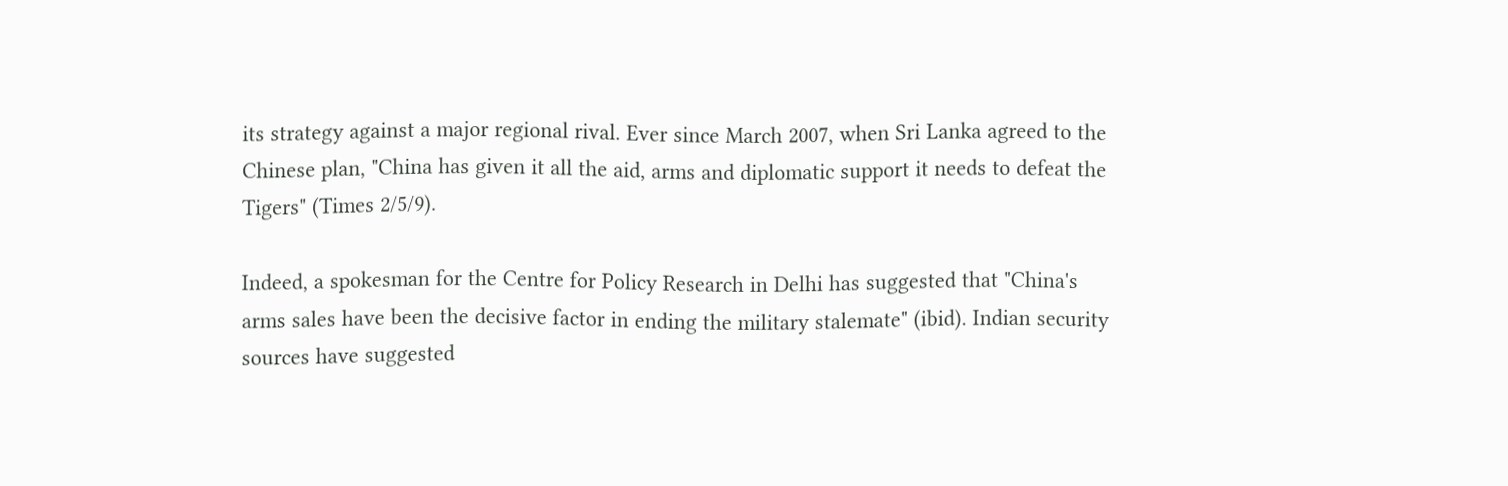its strategy against a major regional rival. Ever since March 2007, when Sri Lanka agreed to the Chinese plan, "China has given it all the aid, arms and diplomatic support it needs to defeat the Tigers" (Times 2/5/9).

Indeed, a spokesman for the Centre for Policy Research in Delhi has suggested that "China's arms sales have been the decisive factor in ending the military stalemate" (ibid). Indian security sources have suggested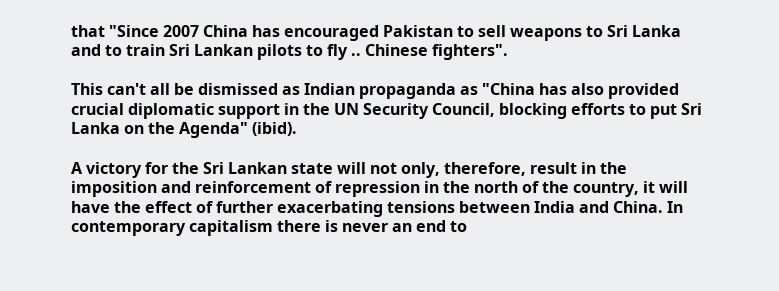that "Since 2007 China has encouraged Pakistan to sell weapons to Sri Lanka and to train Sri Lankan pilots to fly .. Chinese fighters".

This can't all be dismissed as Indian propaganda as "China has also provided crucial diplomatic support in the UN Security Council, blocking efforts to put Sri Lanka on the Agenda" (ibid).

A victory for the Sri Lankan state will not only, therefore, result in the imposition and reinforcement of repression in the north of the country, it will have the effect of further exacerbating tensions between India and China. In contemporary capitalism there is never an end to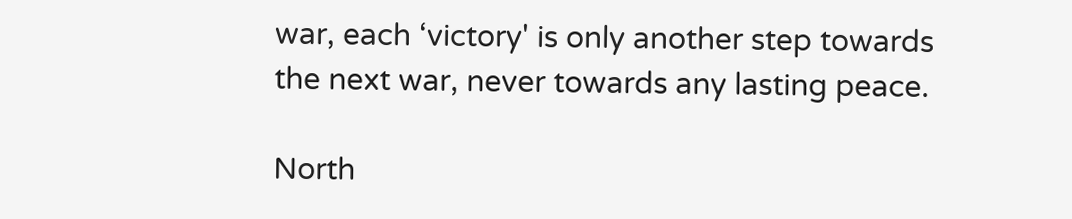war, each ‘victory' is only another step towards the next war, never towards any lasting peace.

North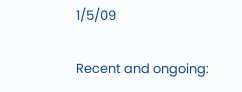1/5/09

Recent and ongoing: